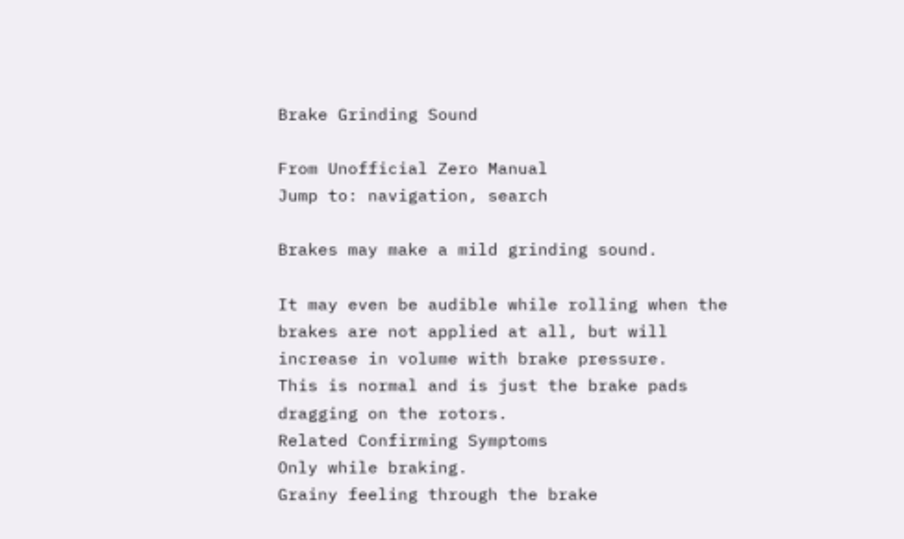Brake Grinding Sound

From Unofficial Zero Manual
Jump to: navigation, search

Brakes may make a mild grinding sound.

It may even be audible while rolling when the brakes are not applied at all, but will increase in volume with brake pressure.
This is normal and is just the brake pads dragging on the rotors.
Related Confirming Symptoms
Only while braking.
Grainy feeling through the brake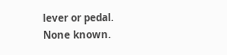lever or pedal.
None known.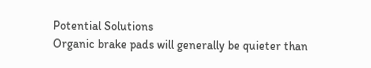Potential Solutions
Organic brake pads will generally be quieter than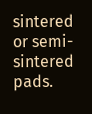sintered or semi-sintered pads.